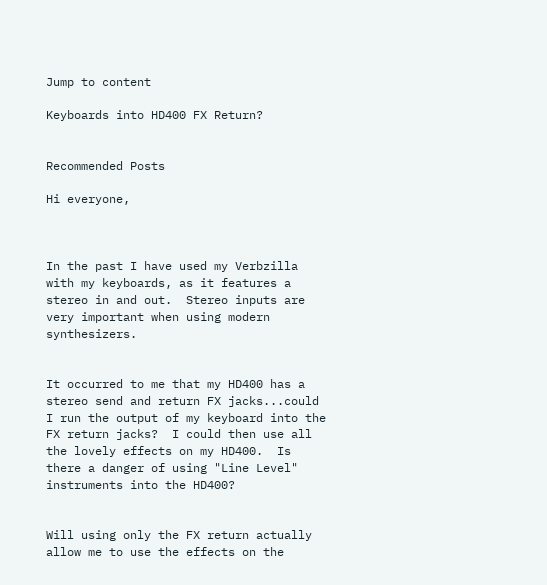Jump to content

Keyboards into HD400 FX Return?


Recommended Posts

Hi everyone,



In the past I have used my Verbzilla with my keyboards, as it features a stereo in and out.  Stereo inputs are very important when using modern synthesizers.


It occurred to me that my HD400 has a stereo send and return FX jacks...could I run the output of my keyboard into the FX return jacks?  I could then use all the lovely effects on my HD400.  Is there a danger of using "Line Level" instruments into the HD400?


Will using only the FX return actually allow me to use the effects on the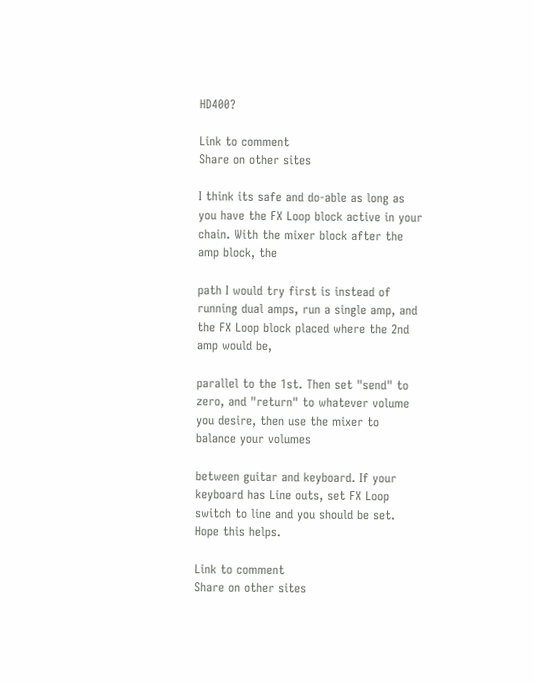HD400?

Link to comment
Share on other sites

I think its safe and do-able as long as you have the FX Loop block active in your chain. With the mixer block after the amp block, the

path I would try first is instead of running dual amps, run a single amp, and the FX Loop block placed where the 2nd amp would be,

parallel to the 1st. Then set "send" to zero, and "return" to whatever volume you desire, then use the mixer to balance your volumes

between guitar and keyboard. If your keyboard has Line outs, set FX Loop switch to line and you should be set. Hope this helps.

Link to comment
Share on other sites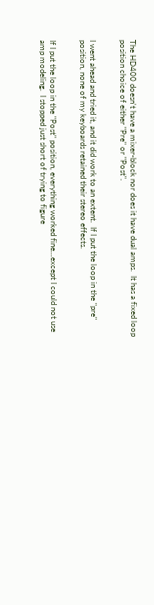The HD400 doesn't have a mixer-block nor does it have dual amps.  It has a fixed loop position choice of either "Pre" or "Post".


I went ahead and tried it, and it did work to an extent.  If I put the loop in the "pre" position, none of my keyboards retained their stereo effects.


If I put the loop in the "Post" position, everything worked fine...except I could not use amp modeling.  I stopped just short of trying to figure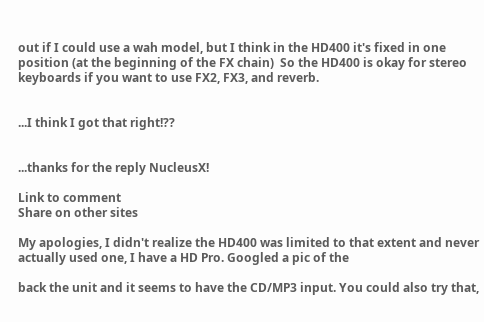out if I could use a wah model, but I think in the HD400 it's fixed in one position (at the beginning of the FX chain)  So the HD400 is okay for stereo keyboards if you want to use FX2, FX3, and reverb.


...I think I got that right!??


...thanks for the reply NucleusX!

Link to comment
Share on other sites

My apologies, I didn't realize the HD400 was limited to that extent and never actually used one, I have a HD Pro. Googled a pic of the

back the unit and it seems to have the CD/MP3 input. You could also try that,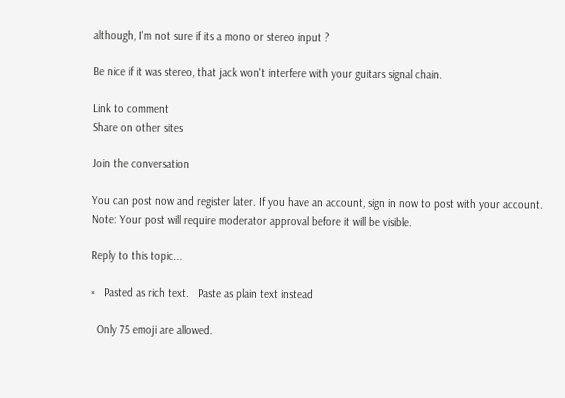although, I'm not sure if its a mono or stereo input ?

Be nice if it was stereo, that jack won't interfere with your guitars signal chain.

Link to comment
Share on other sites

Join the conversation

You can post now and register later. If you have an account, sign in now to post with your account.
Note: Your post will require moderator approval before it will be visible.

Reply to this topic...

×   Pasted as rich text.   Paste as plain text instead

  Only 75 emoji are allowed.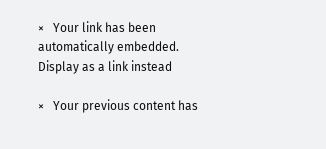×   Your link has been automatically embedded.   Display as a link instead

×   Your previous content has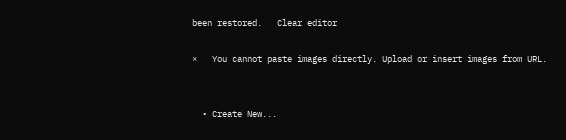been restored.   Clear editor

×   You cannot paste images directly. Upload or insert images from URL.


  • Create New...